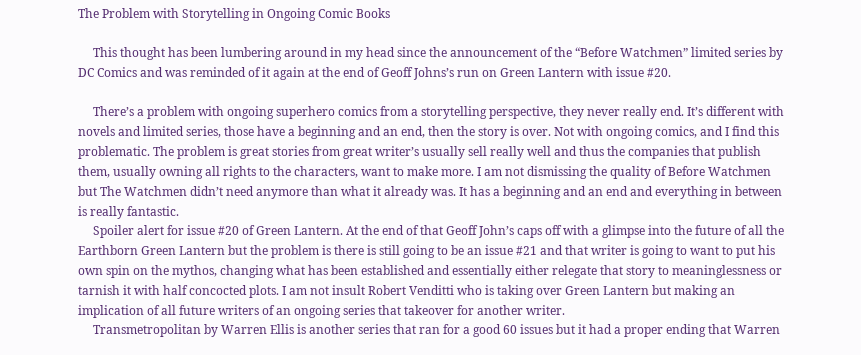The Problem with Storytelling in Ongoing Comic Books

     This thought has been lumbering around in my head since the announcement of the “Before Watchmen” limited series by DC Comics and was reminded of it again at the end of Geoff Johns’s run on Green Lantern with issue #20.

     There’s a problem with ongoing superhero comics from a storytelling perspective, they never really end. It’s different with novels and limited series, those have a beginning and an end, then the story is over. Not with ongoing comics, and I find this problematic. The problem is great stories from great writer’s usually sell really well and thus the companies that publish them, usually owning all rights to the characters, want to make more. I am not dismissing the quality of Before Watchmen but The Watchmen didn’t need anymore than what it already was. It has a beginning and an end and everything in between is really fantastic.
     Spoiler alert for issue #20 of Green Lantern. At the end of that Geoff John’s caps off with a glimpse into the future of all the Earthborn Green Lantern but the problem is there is still going to be an issue #21 and that writer is going to want to put his own spin on the mythos, changing what has been established and essentially either relegate that story to meaninglessness or tarnish it with half concocted plots. I am not insult Robert Venditti who is taking over Green Lantern but making an implication of all future writers of an ongoing series that takeover for another writer.
     Transmetropolitan by Warren Ellis is another series that ran for a good 60 issues but it had a proper ending that Warren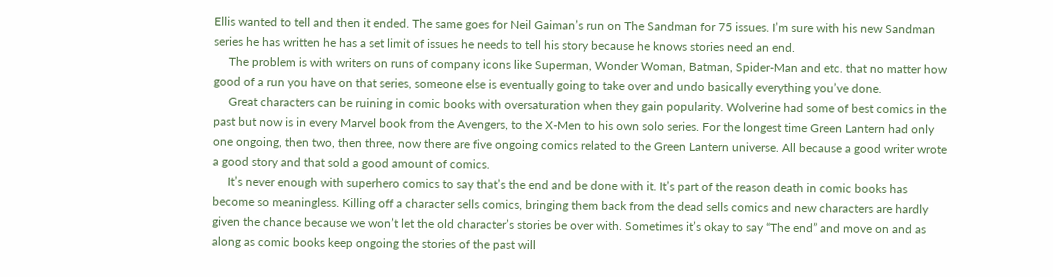Ellis wanted to tell and then it ended. The same goes for Neil Gaiman’s run on The Sandman for 75 issues. I’m sure with his new Sandman series he has written he has a set limit of issues he needs to tell his story because he knows stories need an end.
     The problem is with writers on runs of company icons like Superman, Wonder Woman, Batman, Spider-Man and etc. that no matter how good of a run you have on that series, someone else is eventually going to take over and undo basically everything you’ve done.
     Great characters can be ruining in comic books with oversaturation when they gain popularity. Wolverine had some of best comics in the past but now is in every Marvel book from the Avengers, to the X-Men to his own solo series. For the longest time Green Lantern had only one ongoing, then two, then three, now there are five ongoing comics related to the Green Lantern universe. All because a good writer wrote a good story and that sold a good amount of comics.
     It’s never enough with superhero comics to say that’s the end and be done with it. It’s part of the reason death in comic books has become so meaningless. Killing off a character sells comics, bringing them back from the dead sells comics and new characters are hardly given the chance because we won’t let the old character’s stories be over with. Sometimes it’s okay to say “The end” and move on and as along as comic books keep ongoing the stories of the past will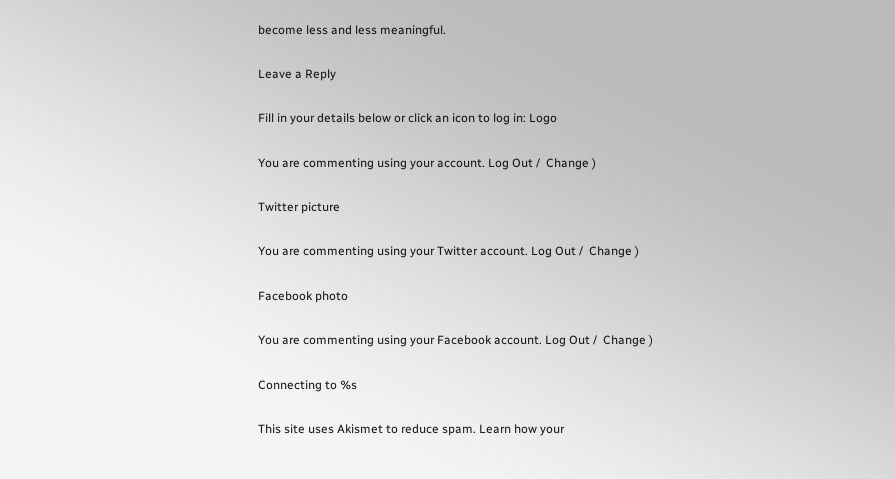become less and less meaningful.

Leave a Reply

Fill in your details below or click an icon to log in: Logo

You are commenting using your account. Log Out /  Change )

Twitter picture

You are commenting using your Twitter account. Log Out /  Change )

Facebook photo

You are commenting using your Facebook account. Log Out /  Change )

Connecting to %s

This site uses Akismet to reduce spam. Learn how your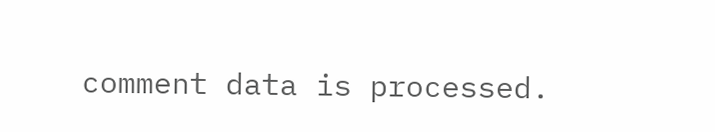comment data is processed.